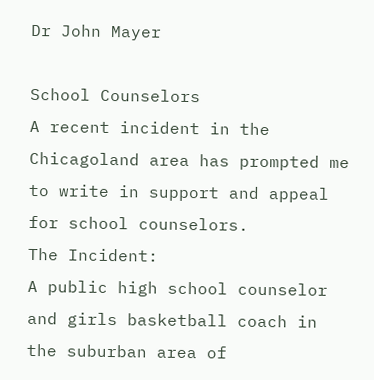Dr John Mayer

School Counselors
A recent incident in the Chicagoland area has prompted me to write in support and appeal
for school counselors.
The Incident:
A public high school counselor and girls basketball coach in the suburban area of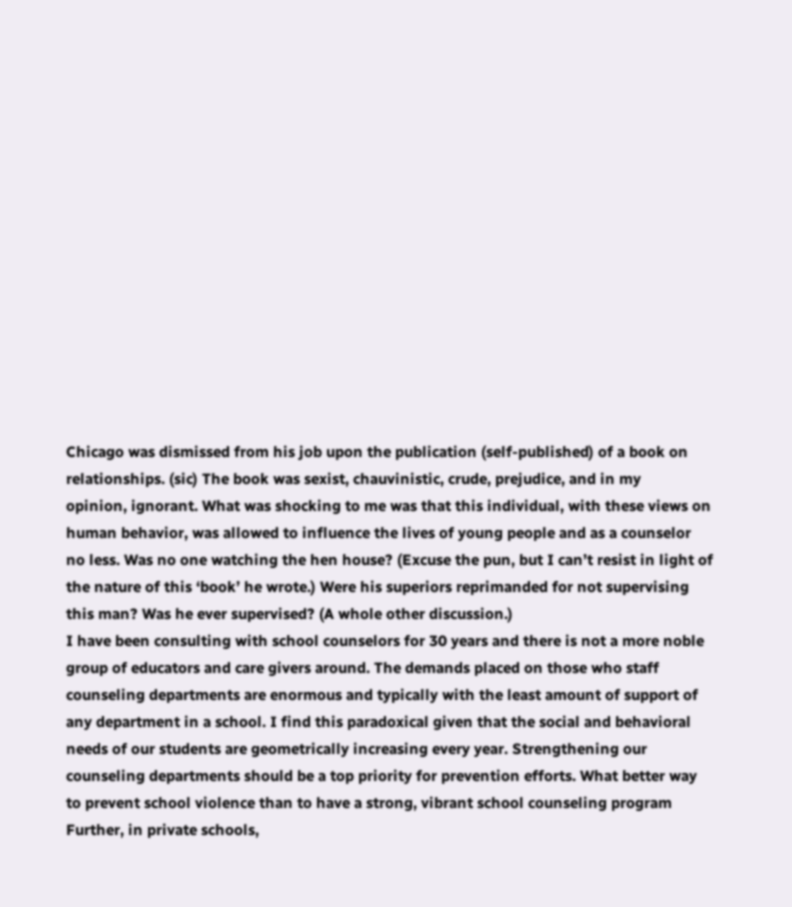Chicago was dismissed from his job upon the publication (self-published) of a book on
relationships. (sic) The book was sexist, chauvinistic, crude, prejudice, and in my
opinion, ignorant. What was shocking to me was that this individual, with these views on
human behavior, was allowed to influence the lives of young people and as a counselor
no less. Was no one watching the hen house? (Excuse the pun, but I can’t resist in light of
the nature of this ‘book’ he wrote.) Were his superiors reprimanded for not supervising
this man? Was he ever supervised? (A whole other discussion.)
I have been consulting with school counselors for 30 years and there is not a more noble
group of educators and care givers around. The demands placed on those who staff
counseling departments are enormous and typically with the least amount of support of
any department in a school. I find this paradoxical given that the social and behavioral
needs of our students are geometrically increasing every year. Strengthening our
counseling departments should be a top priority for prevention efforts. What better way
to prevent school violence than to have a strong, vibrant school counseling program
Further, in private schools,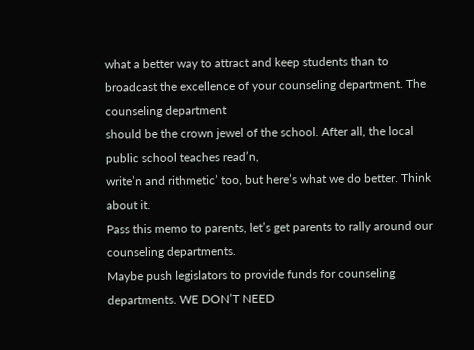what a better way to attract and keep students than to
broadcast the excellence of your counseling department. The counseling department
should be the crown jewel of the school. After all, the local public school teaches read’n,
write’n and rithmetic’ too, but here’s what we do better. Think about it.
Pass this memo to parents, let’s get parents to rally around our counseling departments.
Maybe push legislators to provide funds for counseling departments. WE DON’T NEED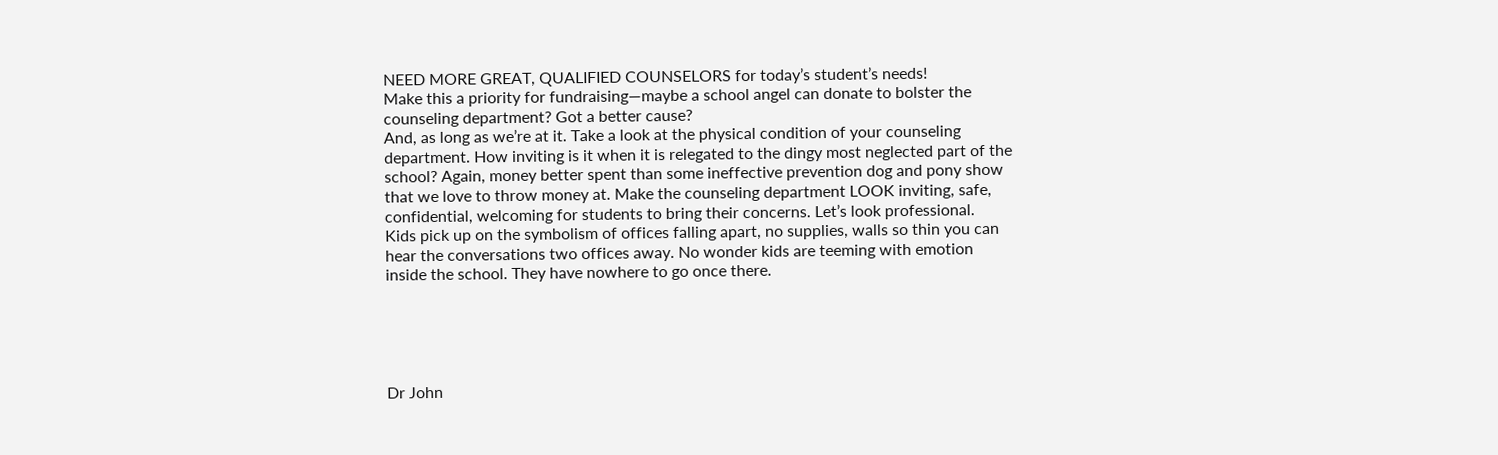NEED MORE GREAT, QUALIFIED COUNSELORS for today’s student’s needs!
Make this a priority for fundraising—maybe a school angel can donate to bolster the
counseling department? Got a better cause?
And, as long as we’re at it. Take a look at the physical condition of your counseling
department. How inviting is it when it is relegated to the dingy most neglected part of the
school? Again, money better spent than some ineffective prevention dog and pony show
that we love to throw money at. Make the counseling department LOOK inviting, safe,
confidential, welcoming for students to bring their concerns. Let’s look professional.
Kids pick up on the symbolism of offices falling apart, no supplies, walls so thin you can
hear the conversations two offices away. No wonder kids are teeming with emotion
inside the school. They have nowhere to go once there.





Dr John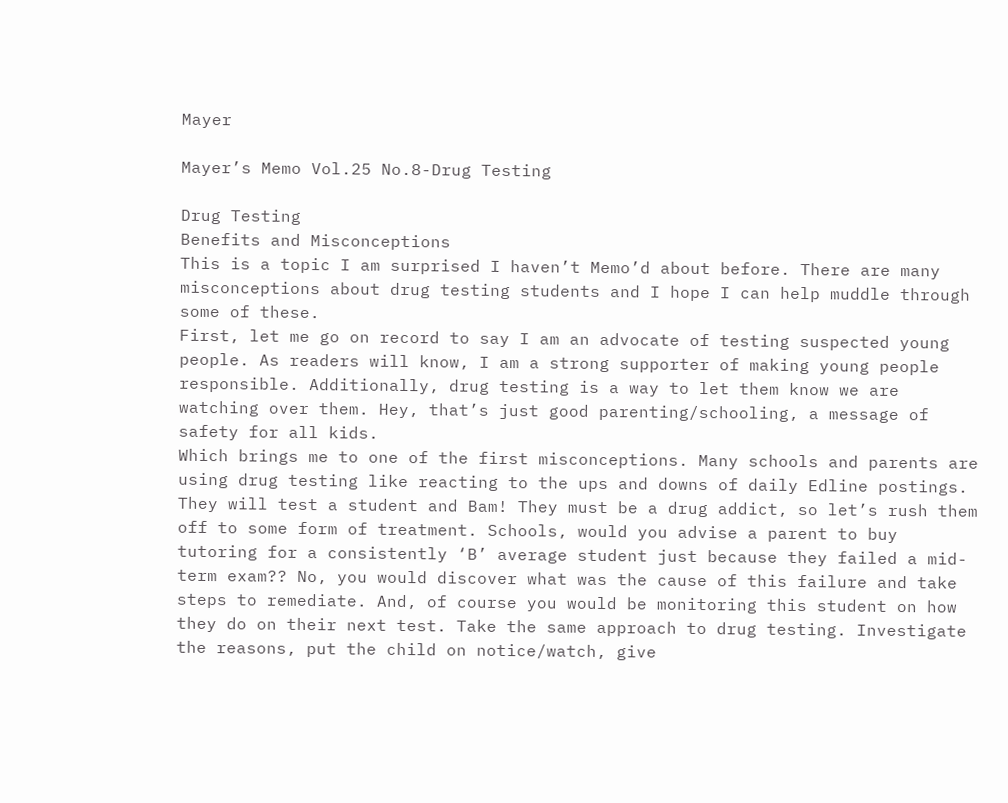Mayer

Mayer’s Memo Vol.25 No.8-Drug Testing

Drug Testing
Benefits and Misconceptions
This is a topic I am surprised I haven’t Memo’d about before. There are many misconceptions about drug testing students and I hope I can help muddle through some of these.
First, let me go on record to say I am an advocate of testing suspected young people. As readers will know, I am a strong supporter of making young people responsible. Additionally, drug testing is a way to let them know we are watching over them. Hey, that’s just good parenting/schooling, a message of safety for all kids.
Which brings me to one of the first misconceptions. Many schools and parents are using drug testing like reacting to the ups and downs of daily Edline postings. They will test a student and Bam! They must be a drug addict, so let’s rush them off to some form of treatment. Schools, would you advise a parent to buy tutoring for a consistently ‘B’ average student just because they failed a mid-term exam?? No, you would discover what was the cause of this failure and take steps to remediate. And, of course you would be monitoring this student on how they do on their next test. Take the same approach to drug testing. Investigate the reasons, put the child on notice/watch, give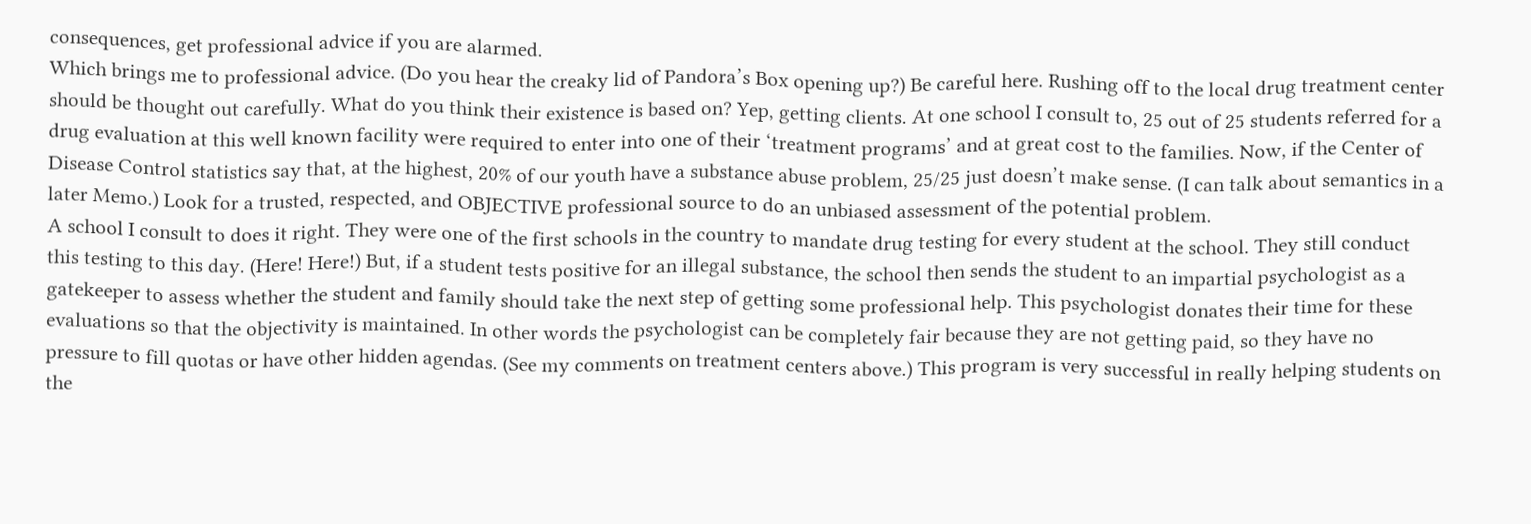consequences, get professional advice if you are alarmed.
Which brings me to professional advice. (Do you hear the creaky lid of Pandora’s Box opening up?) Be careful here. Rushing off to the local drug treatment center should be thought out carefully. What do you think their existence is based on? Yep, getting clients. At one school I consult to, 25 out of 25 students referred for a drug evaluation at this well known facility were required to enter into one of their ‘treatment programs’ and at great cost to the families. Now, if the Center of Disease Control statistics say that, at the highest, 20% of our youth have a substance abuse problem, 25/25 just doesn’t make sense. (I can talk about semantics in a later Memo.) Look for a trusted, respected, and OBJECTIVE professional source to do an unbiased assessment of the potential problem.
A school I consult to does it right. They were one of the first schools in the country to mandate drug testing for every student at the school. They still conduct this testing to this day. (Here! Here!) But, if a student tests positive for an illegal substance, the school then sends the student to an impartial psychologist as a gatekeeper to assess whether the student and family should take the next step of getting some professional help. This psychologist donates their time for these evaluations so that the objectivity is maintained. In other words the psychologist can be completely fair because they are not getting paid, so they have no pressure to fill quotas or have other hidden agendas. (See my comments on treatment centers above.) This program is very successful in really helping students on the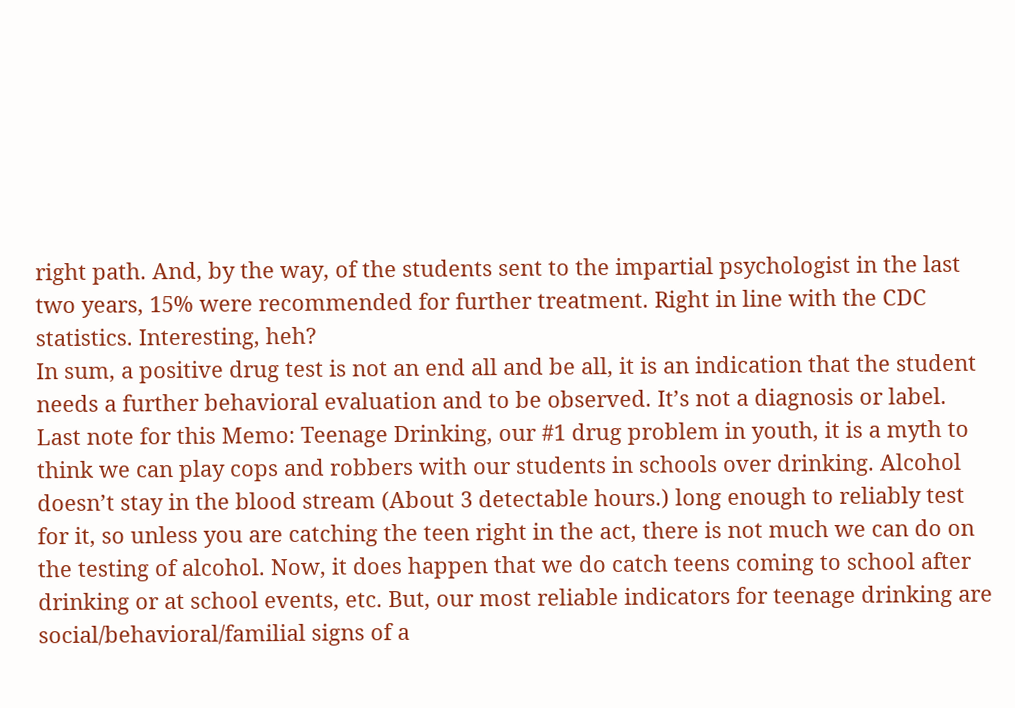right path. And, by the way, of the students sent to the impartial psychologist in the last two years, 15% were recommended for further treatment. Right in line with the CDC statistics. Interesting, heh?
In sum, a positive drug test is not an end all and be all, it is an indication that the student needs a further behavioral evaluation and to be observed. It’s not a diagnosis or label.
Last note for this Memo: Teenage Drinking, our #1 drug problem in youth, it is a myth to think we can play cops and robbers with our students in schools over drinking. Alcohol doesn’t stay in the blood stream (About 3 detectable hours.) long enough to reliably test for it, so unless you are catching the teen right in the act, there is not much we can do on the testing of alcohol. Now, it does happen that we do catch teens coming to school after drinking or at school events, etc. But, our most reliable indicators for teenage drinking are social/behavioral/familial signs of a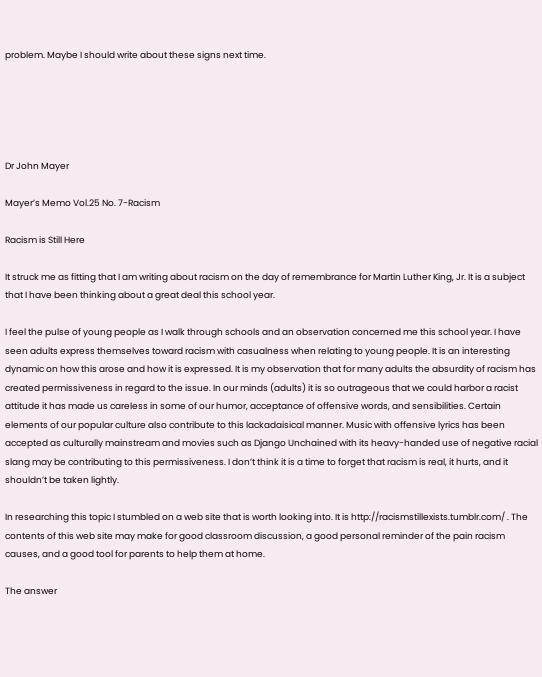problem. Maybe I should write about these signs next time.





Dr John Mayer

Mayer’s Memo Vol.25 No. 7-Racism

Racism is Still Here

It struck me as fitting that I am writing about racism on the day of remembrance for Martin Luther King, Jr. It is a subject that I have been thinking about a great deal this school year.

I feel the pulse of young people as I walk through schools and an observation concerned me this school year. I have seen adults express themselves toward racism with casualness when relating to young people. It is an interesting dynamic on how this arose and how it is expressed. It is my observation that for many adults the absurdity of racism has created permissiveness in regard to the issue. In our minds (adults) it is so outrageous that we could harbor a racist attitude it has made us careless in some of our humor, acceptance of offensive words, and sensibilities. Certain elements of our popular culture also contribute to this lackadaisical manner. Music with offensive lyrics has been accepted as culturally mainstream and movies such as Django Unchained with its heavy-handed use of negative racial slang may be contributing to this permissiveness. I don’t think it is a time to forget that racism is real, it hurts, and it shouldn’t be taken lightly.

In researching this topic I stumbled on a web site that is worth looking into. It is http://racismstillexists.tumblr.com/ . The contents of this web site may make for good classroom discussion, a good personal reminder of the pain racism causes, and a good tool for parents to help them at home.

The answer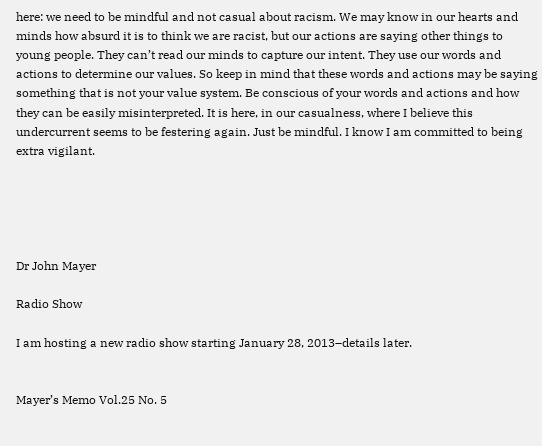here: we need to be mindful and not casual about racism. We may know in our hearts and minds how absurd it is to think we are racist, but our actions are saying other things to young people. They can’t read our minds to capture our intent. They use our words and actions to determine our values. So keep in mind that these words and actions may be saying something that is not your value system. Be conscious of your words and actions and how they can be easily misinterpreted. It is here, in our casualness, where I believe this undercurrent seems to be festering again. Just be mindful. I know I am committed to being extra vigilant.





Dr John Mayer

Radio Show

I am hosting a new radio show starting January 28, 2013–details later.


Mayer’s Memo Vol.25 No. 5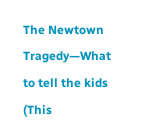The Newtown Tragedy—What to tell the kids
(This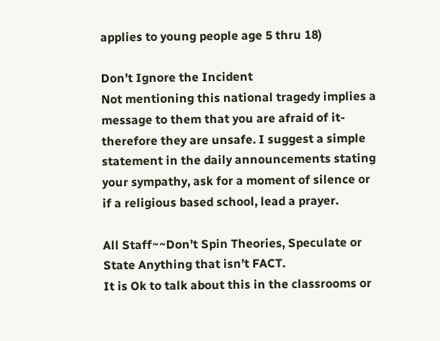applies to young people age 5 thru 18)

Don’t Ignore the Incident
Not mentioning this national tragedy implies a message to them that you are afraid of it-therefore they are unsafe. I suggest a simple statement in the daily announcements stating your sympathy, ask for a moment of silence or if a religious based school, lead a prayer.

All Staff~~Don’t Spin Theories, Speculate or State Anything that isn’t FACT.
It is Ok to talk about this in the classrooms or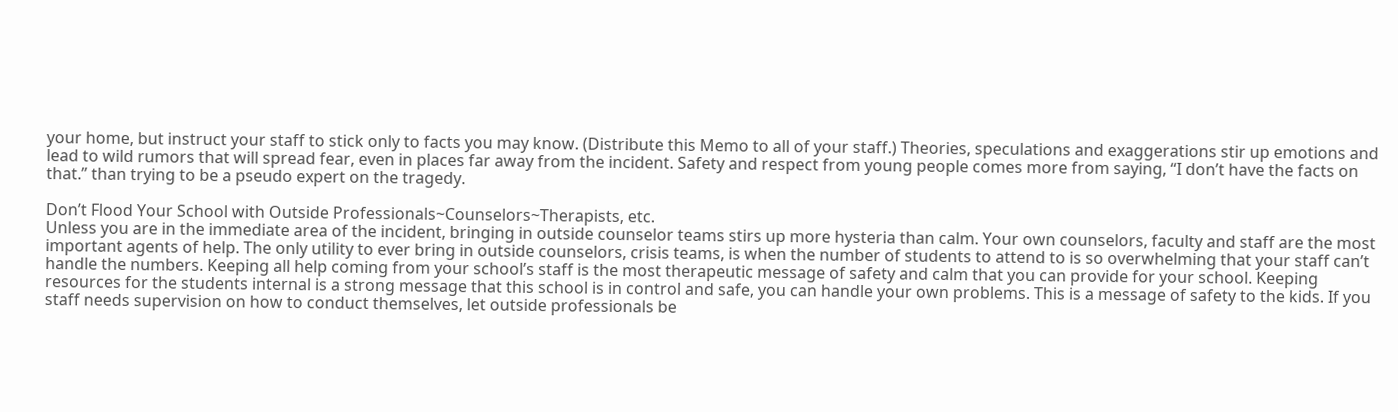your home, but instruct your staff to stick only to facts you may know. (Distribute this Memo to all of your staff.) Theories, speculations and exaggerations stir up emotions and lead to wild rumors that will spread fear, even in places far away from the incident. Safety and respect from young people comes more from saying, “I don’t have the facts on that.” than trying to be a pseudo expert on the tragedy.

Don’t Flood Your School with Outside Professionals~Counselors~Therapists, etc.
Unless you are in the immediate area of the incident, bringing in outside counselor teams stirs up more hysteria than calm. Your own counselors, faculty and staff are the most important agents of help. The only utility to ever bring in outside counselors, crisis teams, is when the number of students to attend to is so overwhelming that your staff can’t handle the numbers. Keeping all help coming from your school’s staff is the most therapeutic message of safety and calm that you can provide for your school. Keeping resources for the students internal is a strong message that this school is in control and safe, you can handle your own problems. This is a message of safety to the kids. If you staff needs supervision on how to conduct themselves, let outside professionals be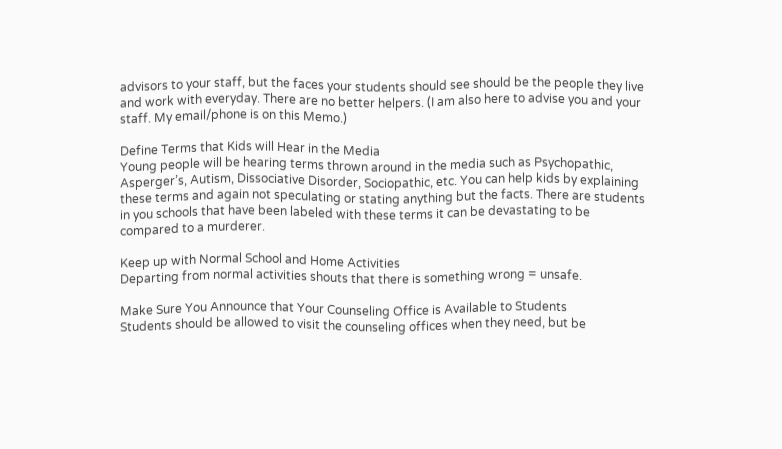advisors to your staff, but the faces your students should see should be the people they live and work with everyday. There are no better helpers. (I am also here to advise you and your staff. My email/phone is on this Memo.)

Define Terms that Kids will Hear in the Media
Young people will be hearing terms thrown around in the media such as Psychopathic, Asperger’s, Autism, Dissociative Disorder, Sociopathic, etc. You can help kids by explaining these terms and again not speculating or stating anything but the facts. There are students in you schools that have been labeled with these terms it can be devastating to be compared to a murderer.

Keep up with Normal School and Home Activities
Departing from normal activities shouts that there is something wrong = unsafe.

Make Sure You Announce that Your Counseling Office is Available to Students
Students should be allowed to visit the counseling offices when they need, but be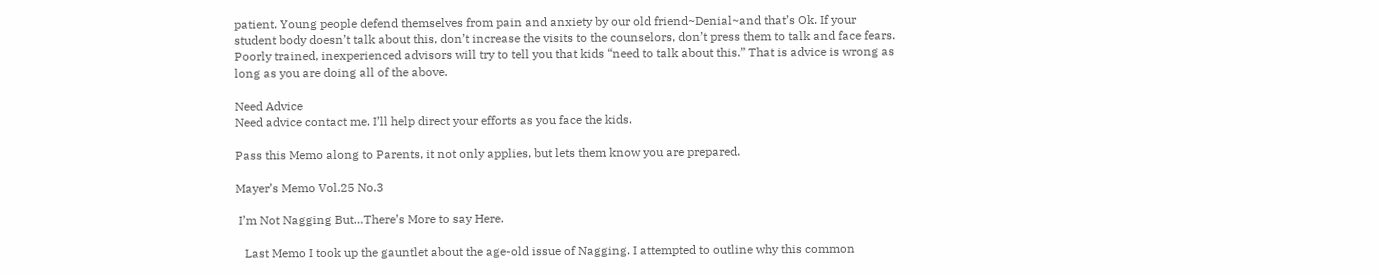patient. Young people defend themselves from pain and anxiety by our old friend~Denial~and that’s Ok. If your student body doesn’t talk about this, don’t increase the visits to the counselors, don’t press them to talk and face fears. Poorly trained, inexperienced advisors will try to tell you that kids “need to talk about this.” That is advice is wrong as long as you are doing all of the above.

Need Advice
Need advice contact me. I’ll help direct your efforts as you face the kids.

Pass this Memo along to Parents, it not only applies, but lets them know you are prepared.

Mayer’s Memo Vol.25 No.3

 I’m Not Nagging But…There’s More to say Here.

   Last Memo I took up the gauntlet about the age-old issue of Nagging. I attempted to outline why this common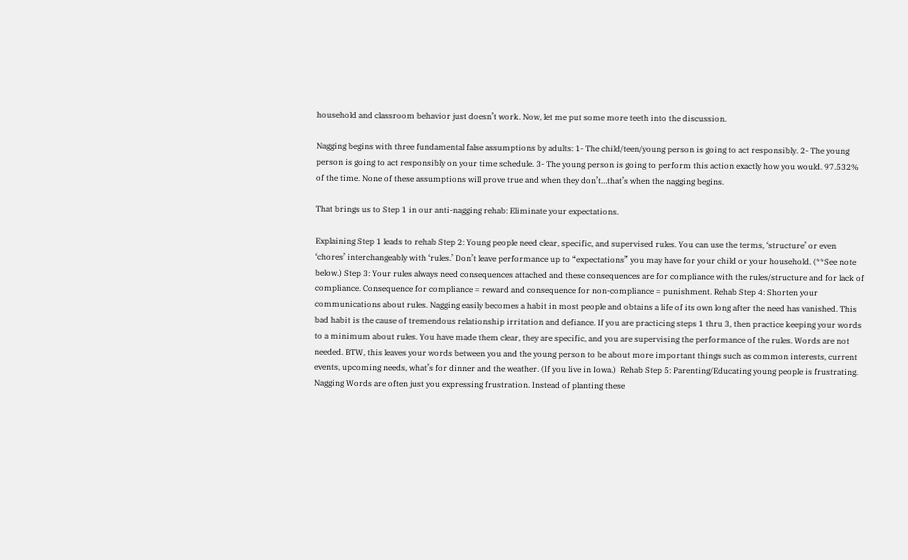household and classroom behavior just doesn’t work. Now, let me put some more teeth into the discussion.

Nagging begins with three fundamental false assumptions by adults: 1- The child/teen/young person is going to act responsibly. 2- The young person is going to act responsibly on your time schedule. 3- The young person is going to perform this action exactly how you would. 97.532% of the time. None of these assumptions will prove true and when they don’t…that’s when the nagging begins.

That brings us to Step 1 in our anti-nagging rehab: Eliminate your expectations.

Explaining Step 1 leads to rehab Step 2: Young people need clear, specific, and supervised rules. You can use the terms, ‘structure’ or even ‘chores’ interchangeably with ‘rules.’ Don’t leave performance up to “expectations” you may have for your child or your household. (**See note below.) Step 3: Your rules always need consequences attached and these consequences are for compliance with the rules/structure and for lack of compliance. Consequence for compliance = reward and consequence for non-compliance = punishment. Rehab Step 4: Shorten your communications about rules. Nagging easily becomes a habit in most people and obtains a life of its own long after the need has vanished. This bad habit is the cause of tremendous relationship irritation and defiance. If you are practicing steps 1 thru 3, then practice keeping your words to a minimum about rules. You have made them clear, they are specific, and you are supervising the performance of the rules. Words are not needed. BTW, this leaves your words between you and the young person to be about more important things such as common interests, current events, upcoming needs, what’s for dinner and the weather. (If you live in Iowa.)  Rehab Step 5: Parenting/Educating young people is frustrating. Nagging Words are often just you expressing frustration. Instead of planting these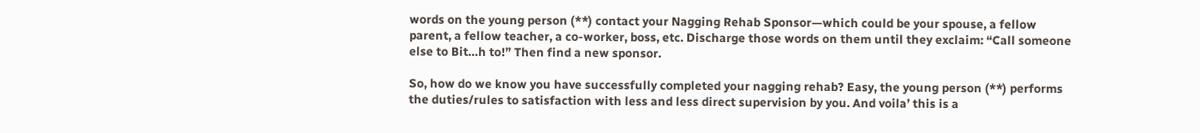words on the young person (**) contact your Nagging Rehab Sponsor—which could be your spouse, a fellow parent, a fellow teacher, a co-worker, boss, etc. Discharge those words on them until they exclaim: “Call someone else to Bit…h to!” Then find a new sponsor.

So, how do we know you have successfully completed your nagging rehab? Easy, the young person (**) performs the duties/rules to satisfaction with less and less direct supervision by you. And voila’ this is a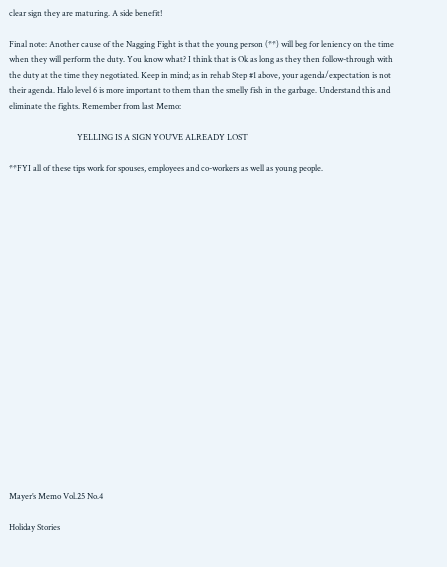clear sign they are maturing. A side benefit!

Final note: Another cause of the Nagging Fight is that the young person (**) will beg for leniency on the time when they will perform the duty. You know what? I think that is Ok as long as they then follow-through with the duty at the time they negotiated. Keep in mind; as in rehab Step #1 above, your agenda/expectation is not their agenda. Halo level 6 is more important to them than the smelly fish in the garbage. Understand this and eliminate the fights. Remember from last Memo:

                                  YELLING IS A SIGN YOU’VE ALREADY LOST

**FYI all of these tips work for spouses, employees and co-workers as well as young people.




















Mayer’s Memo Vol.25 No.4

Holiday Stories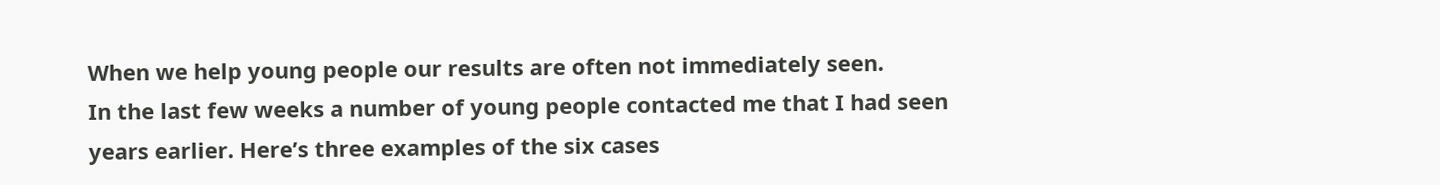When we help young people our results are often not immediately seen.
In the last few weeks a number of young people contacted me that I had seen years earlier. Here’s three examples of the six cases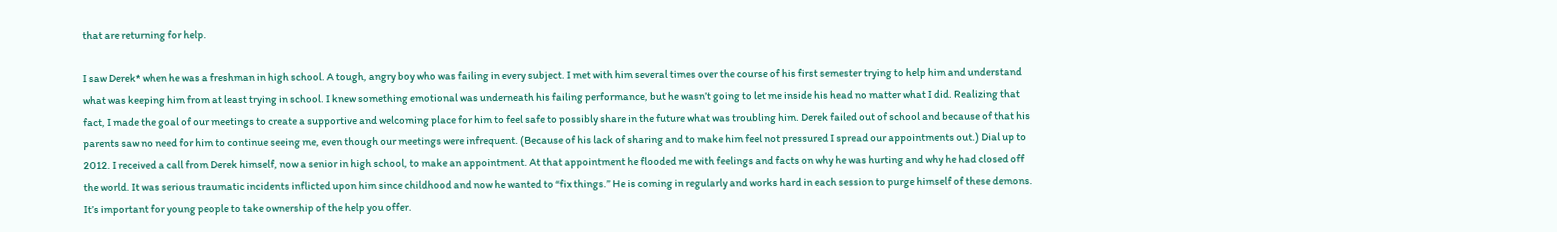that are returning for help.

I saw Derek* when he was a freshman in high school. A tough, angry boy who was failing in every subject. I met with him several times over the course of his first semester trying to help him and understand what was keeping him from at least trying in school. I knew something emotional was underneath his failing performance, but he wasn’t going to let me inside his head no matter what I did. Realizing that fact, I made the goal of our meetings to create a supportive and welcoming place for him to feel safe to possibly share in the future what was troubling him. Derek failed out of school and because of that his parents saw no need for him to continue seeing me, even though our meetings were infrequent. (Because of his lack of sharing and to make him feel not pressured I spread our appointments out.) Dial up to 2012. I received a call from Derek himself, now a senior in high school, to make an appointment. At that appointment he flooded me with feelings and facts on why he was hurting and why he had closed off the world. It was serious traumatic incidents inflicted upon him since childhood and now he wanted to “fix things.” He is coming in regularly and works hard in each session to purge himself of these demons. It’s important for young people to take ownership of the help you offer.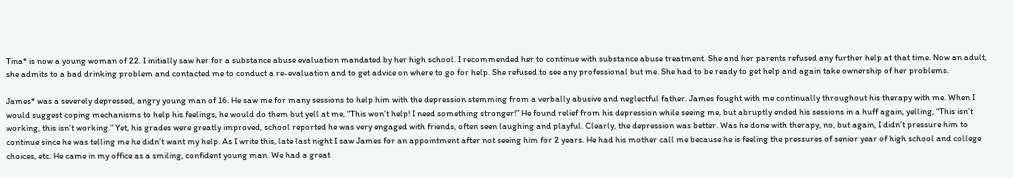Tina* is now a young woman of 22. I initially saw her for a substance abuse evaluation mandated by her high school. I recommended her to continue with substance abuse treatment. She and her parents refused any further help at that time. Now an adult, she admits to a bad drinking problem and contacted me to conduct a re-evaluation and to get advice on where to go for help. She refused to see any professional but me. She had to be ready to get help and again take ownership of her problems.

James* was a severely depressed, angry young man of 16. He saw me for many sessions to help him with the depression stemming from a verbally abusive and neglectful father. James fought with me continually throughout his therapy with me. When I would suggest coping mechanisms to help his feelings, he would do them but yell at me, “This won’t help! I need something stronger!” He found relief from his depression while seeing me, but abruptly ended his sessions in a huff again, yelling, “This isn’t working, this isn’t working.” Yet, his grades were greatly improved, school reported he was very engaged with friends, often seen laughing and playful. Clearly, the depression was better. Was he done with therapy, no, but again, I didn’t pressure him to continue since he was telling me he didn’t want my help. As I write this, late last night I saw James for an appointment after not seeing him for 2 years. He had his mother call me because he is feeling the pressures of senior year of high school and college choices, etc. He came in my office as a smiling, confident young man. We had a great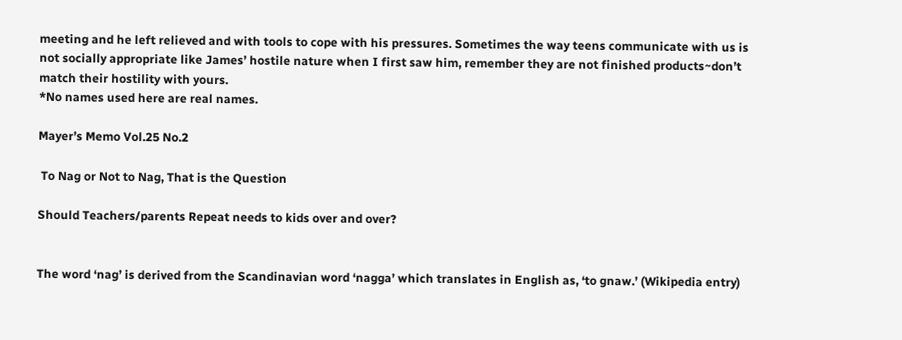meeting and he left relieved and with tools to cope with his pressures. Sometimes the way teens communicate with us is not socially appropriate like James’ hostile nature when I first saw him, remember they are not finished products~don’t match their hostility with yours.
*No names used here are real names.

Mayer’s Memo Vol.25 No.2

 To Nag or Not to Nag, That is the Question

Should Teachers/parents Repeat needs to kids over and over?


The word ‘nag’ is derived from the Scandinavian word ‘nagga’ which translates in English as, ‘to gnaw.’ (Wikipedia entry)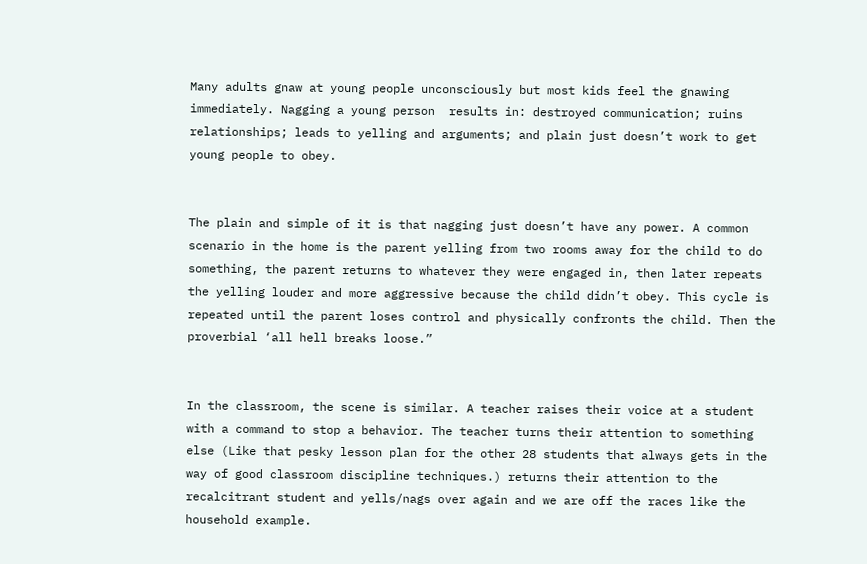Many adults gnaw at young people unconsciously but most kids feel the gnawing immediately. Nagging a young person  results in: destroyed communication; ruins relationships; leads to yelling and arguments; and plain just doesn’t work to get young people to obey.


The plain and simple of it is that nagging just doesn’t have any power. A common scenario in the home is the parent yelling from two rooms away for the child to do something, the parent returns to whatever they were engaged in, then later repeats the yelling louder and more aggressive because the child didn’t obey. This cycle is repeated until the parent loses control and physically confronts the child. Then the proverbial ‘all hell breaks loose.”


In the classroom, the scene is similar. A teacher raises their voice at a student with a command to stop a behavior. The teacher turns their attention to something else (Like that pesky lesson plan for the other 28 students that always gets in the way of good classroom discipline techniques.) returns their attention to the recalcitrant student and yells/nags over again and we are off the races like the household example.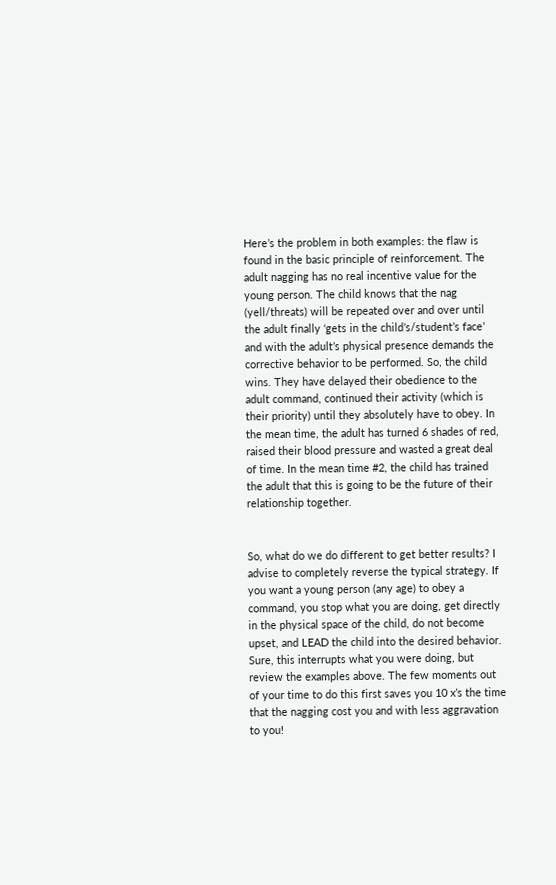Here’s the problem in both examples: the flaw is found in the basic principle of reinforcement. The adult nagging has no real incentive value for the young person. The child knows that the nag (yell/threats) will be repeated over and over until the adult finally ‘gets in the child’s/student’s face’ and with the adult’s physical presence demands the corrective behavior to be performed. So, the child wins. They have delayed their obedience to the adult command, continued their activity (which is their priority) until they absolutely have to obey. In the mean time, the adult has turned 6 shades of red, raised their blood pressure and wasted a great deal of time. In the mean time #2, the child has trained the adult that this is going to be the future of their relationship together.


So, what do we do different to get better results? I advise to completely reverse the typical strategy. If you want a young person (any age) to obey a command, you stop what you are doing, get directly in the physical space of the child, do not become upset, and LEAD the child into the desired behavior. Sure, this interrupts what you were doing, but review the examples above. The few moments out of your time to do this first saves you 10 x’s the time that the nagging cost you and with less aggravation to you!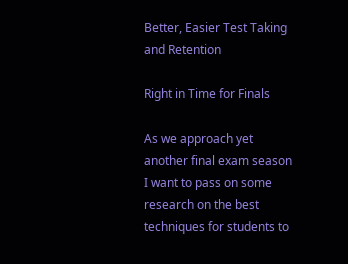Better, Easier Test Taking and Retention

Right in Time for Finals

As we approach yet another final exam season I want to pass on some research on the best techniques for students to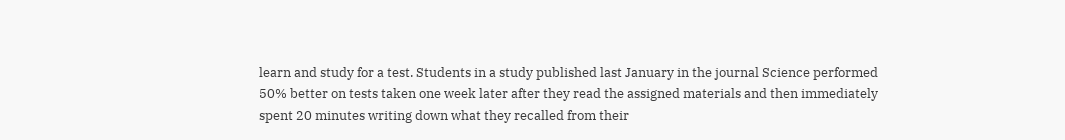learn and study for a test. Students in a study published last January in the journal Science performed 50% better on tests taken one week later after they read the assigned materials and then immediately spent 20 minutes writing down what they recalled from their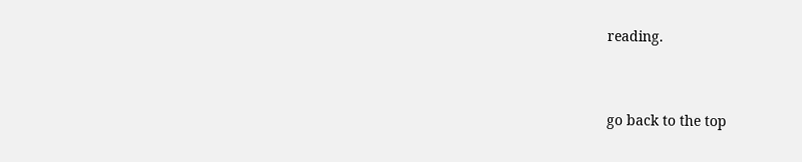reading.


go back to the top